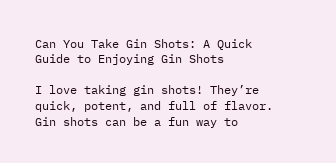Can You Take Gin Shots: A Quick Guide to Enjoying Gin Shots

I love taking gin shots! They’re quick, potent, and full of flavor. Gin shots can be a fun way to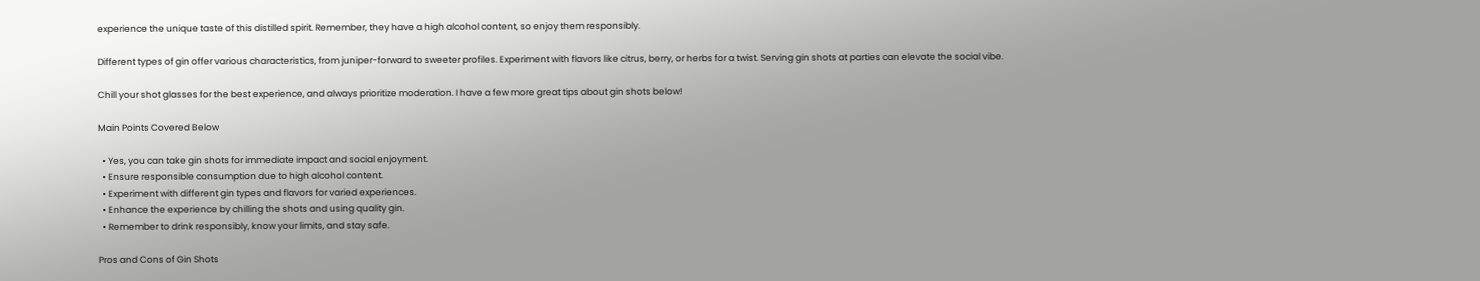experience the unique taste of this distilled spirit. Remember, they have a high alcohol content, so enjoy them responsibly.

Different types of gin offer various characteristics, from juniper-forward to sweeter profiles. Experiment with flavors like citrus, berry, or herbs for a twist. Serving gin shots at parties can elevate the social vibe.

Chill your shot glasses for the best experience, and always prioritize moderation. I have a few more great tips about gin shots below!

Main Points Covered Below

  • Yes, you can take gin shots for immediate impact and social enjoyment.
  • Ensure responsible consumption due to high alcohol content.
  • Experiment with different gin types and flavors for varied experiences.
  • Enhance the experience by chilling the shots and using quality gin.
  • Remember to drink responsibly, know your limits, and stay safe.

Pros and Cons of Gin Shots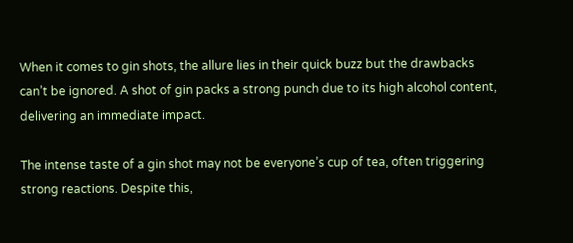When it comes to gin shots, the allure lies in their quick buzz but the drawbacks can’t be ignored. A shot of gin packs a strong punch due to its high alcohol content, delivering an immediate impact.

The intense taste of a gin shot may not be everyone’s cup of tea, often triggering strong reactions. Despite this,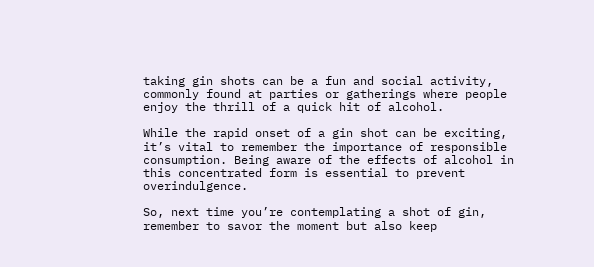taking gin shots can be a fun and social activity, commonly found at parties or gatherings where people enjoy the thrill of a quick hit of alcohol.

While the rapid onset of a gin shot can be exciting, it’s vital to remember the importance of responsible consumption. Being aware of the effects of alcohol in this concentrated form is essential to prevent overindulgence.

So, next time you’re contemplating a shot of gin, remember to savor the moment but also keep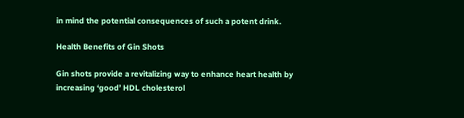in mind the potential consequences of such a potent drink.

Health Benefits of Gin Shots

Gin shots provide a revitalizing way to enhance heart health by increasing ‘good’ HDL cholesterol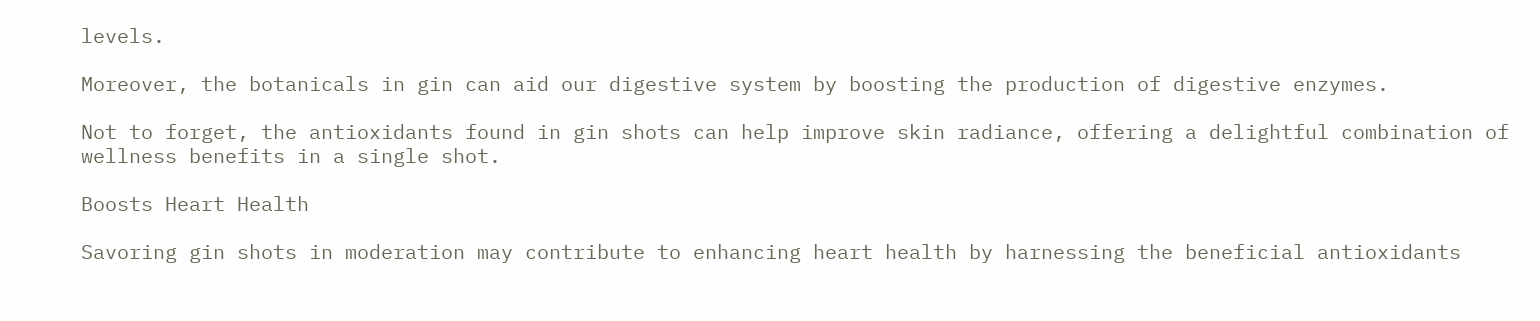levels.

Moreover, the botanicals in gin can aid our digestive system by boosting the production of digestive enzymes.

Not to forget, the antioxidants found in gin shots can help improve skin radiance, offering a delightful combination of wellness benefits in a single shot.

Boosts Heart Health

Savoring gin shots in moderation may contribute to enhancing heart health by harnessing the beneficial antioxidants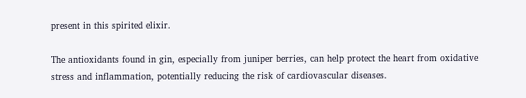present in this spirited elixir.

The antioxidants found in gin, especially from juniper berries, can help protect the heart from oxidative stress and inflammation, potentially reducing the risk of cardiovascular diseases.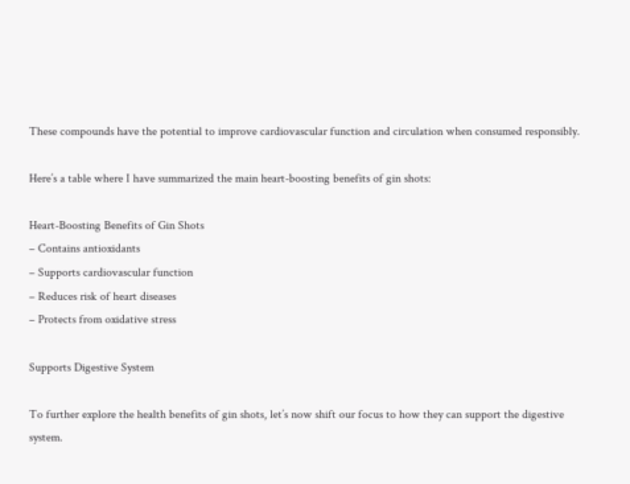These compounds have the potential to improve cardiovascular function and circulation when consumed responsibly.

Here’s a table where I have summarized the main heart-boosting benefits of gin shots:

Heart-Boosting Benefits of Gin Shots
– Contains antioxidants
– Supports cardiovascular function
– Reduces risk of heart diseases
– Protects from oxidative stress

Supports Digestive System

To further explore the health benefits of gin shots, let’s now shift our focus to how they can support the digestive system.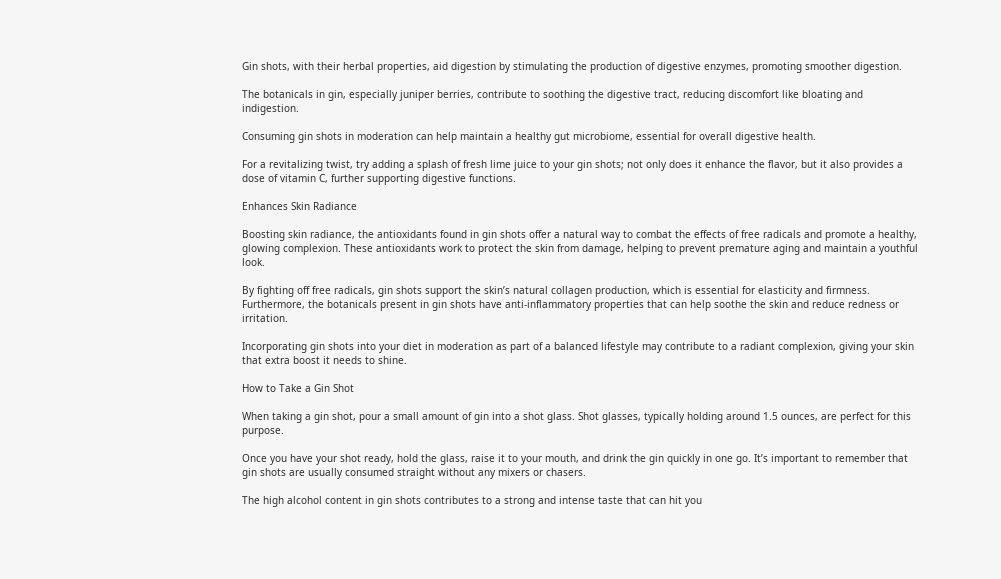Gin shots, with their herbal properties, aid digestion by stimulating the production of digestive enzymes, promoting smoother digestion.

The botanicals in gin, especially juniper berries, contribute to soothing the digestive tract, reducing discomfort like bloating and indigestion.

Consuming gin shots in moderation can help maintain a healthy gut microbiome, essential for overall digestive health.

For a revitalizing twist, try adding a splash of fresh lime juice to your gin shots; not only does it enhance the flavor, but it also provides a dose of vitamin C, further supporting digestive functions.

Enhances Skin Radiance

Boosting skin radiance, the antioxidants found in gin shots offer a natural way to combat the effects of free radicals and promote a healthy, glowing complexion. These antioxidants work to protect the skin from damage, helping to prevent premature aging and maintain a youthful look.

By fighting off free radicals, gin shots support the skin’s natural collagen production, which is essential for elasticity and firmness. Furthermore, the botanicals present in gin shots have anti-inflammatory properties that can help soothe the skin and reduce redness or irritation.

Incorporating gin shots into your diet in moderation as part of a balanced lifestyle may contribute to a radiant complexion, giving your skin that extra boost it needs to shine.

How to Take a Gin Shot

When taking a gin shot, pour a small amount of gin into a shot glass. Shot glasses, typically holding around 1.5 ounces, are perfect for this purpose.

Once you have your shot ready, hold the glass, raise it to your mouth, and drink the gin quickly in one go. It’s important to remember that gin shots are usually consumed straight without any mixers or chasers.

The high alcohol content in gin shots contributes to a strong and intense taste that can hit you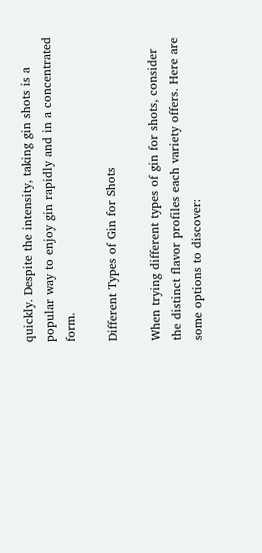quickly. Despite the intensity, taking gin shots is a popular way to enjoy gin rapidly and in a concentrated form.

Different Types of Gin for Shots

When trying different types of gin for shots, consider the distinct flavor profiles each variety offers. Here are some options to discover: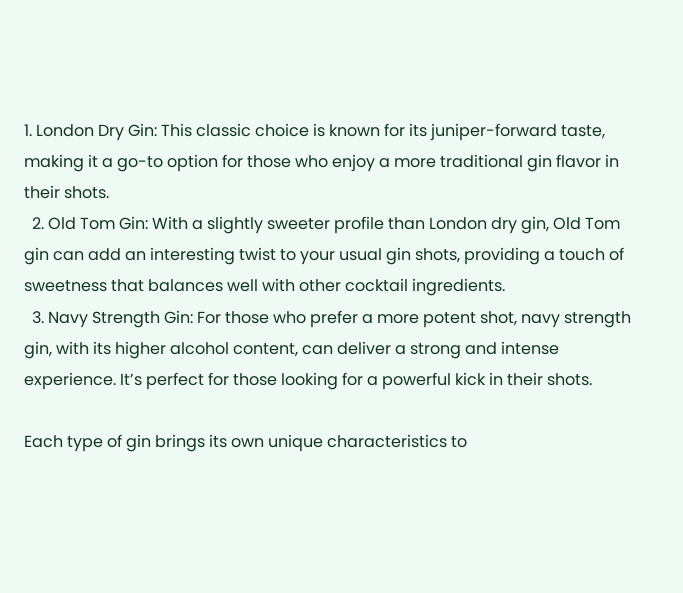1. London Dry Gin: This classic choice is known for its juniper-forward taste, making it a go-to option for those who enjoy a more traditional gin flavor in their shots.
  2. Old Tom Gin: With a slightly sweeter profile than London dry gin, Old Tom gin can add an interesting twist to your usual gin shots, providing a touch of sweetness that balances well with other cocktail ingredients.
  3. Navy Strength Gin: For those who prefer a more potent shot, navy strength gin, with its higher alcohol content, can deliver a strong and intense experience. It’s perfect for those looking for a powerful kick in their shots.

Each type of gin brings its own unique characteristics to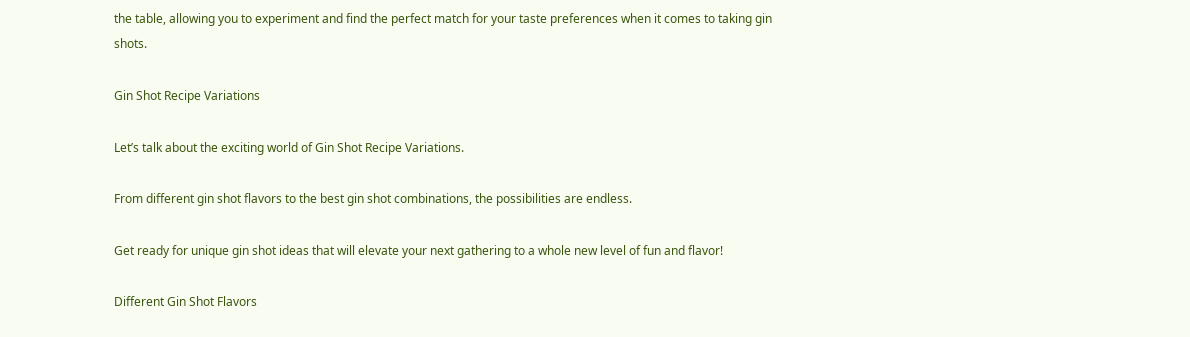the table, allowing you to experiment and find the perfect match for your taste preferences when it comes to taking gin shots.

Gin Shot Recipe Variations

Let’s talk about the exciting world of Gin Shot Recipe Variations.

From different gin shot flavors to the best gin shot combinations, the possibilities are endless.

Get ready for unique gin shot ideas that will elevate your next gathering to a whole new level of fun and flavor!

Different Gin Shot Flavors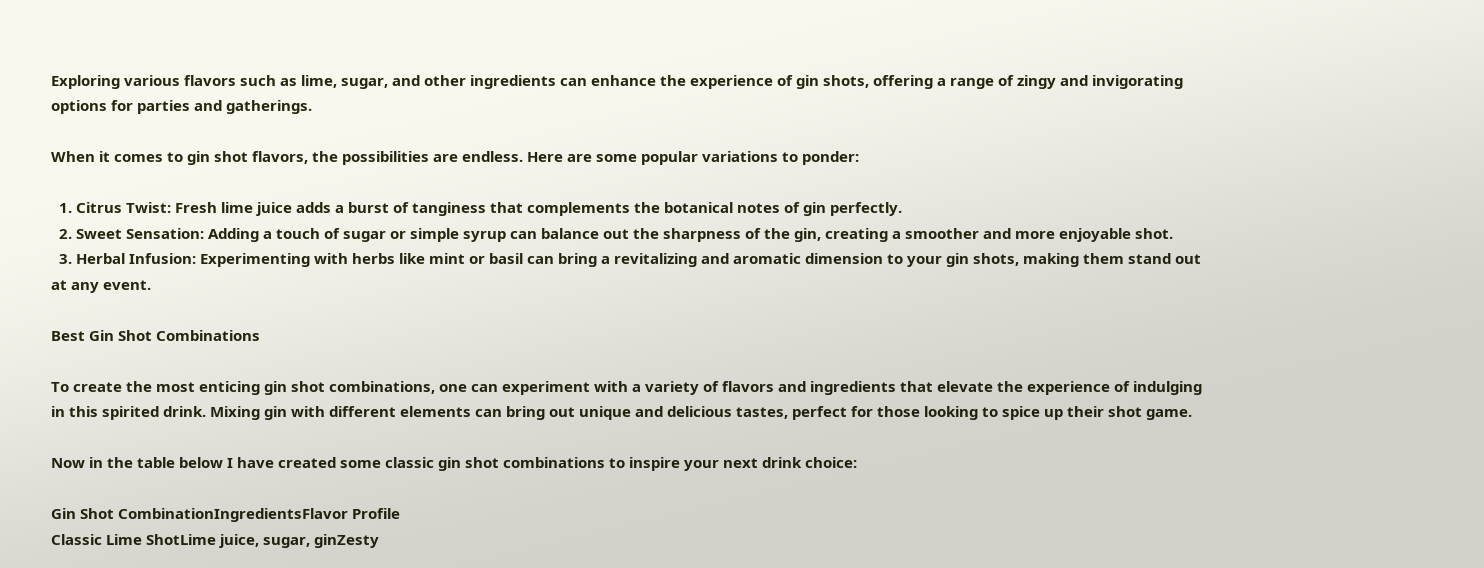Exploring various flavors such as lime, sugar, and other ingredients can enhance the experience of gin shots, offering a range of zingy and invigorating options for parties and gatherings.

When it comes to gin shot flavors, the possibilities are endless. Here are some popular variations to ponder:

  1. Citrus Twist: Fresh lime juice adds a burst of tanginess that complements the botanical notes of gin perfectly.
  2. Sweet Sensation: Adding a touch of sugar or simple syrup can balance out the sharpness of the gin, creating a smoother and more enjoyable shot.
  3. Herbal Infusion: Experimenting with herbs like mint or basil can bring a revitalizing and aromatic dimension to your gin shots, making them stand out at any event.

Best Gin Shot Combinations

To create the most enticing gin shot combinations, one can experiment with a variety of flavors and ingredients that elevate the experience of indulging in this spirited drink. Mixing gin with different elements can bring out unique and delicious tastes, perfect for those looking to spice up their shot game.

Now in the table below I have created some classic gin shot combinations to inspire your next drink choice:

Gin Shot CombinationIngredientsFlavor Profile
Classic Lime ShotLime juice, sugar, ginZesty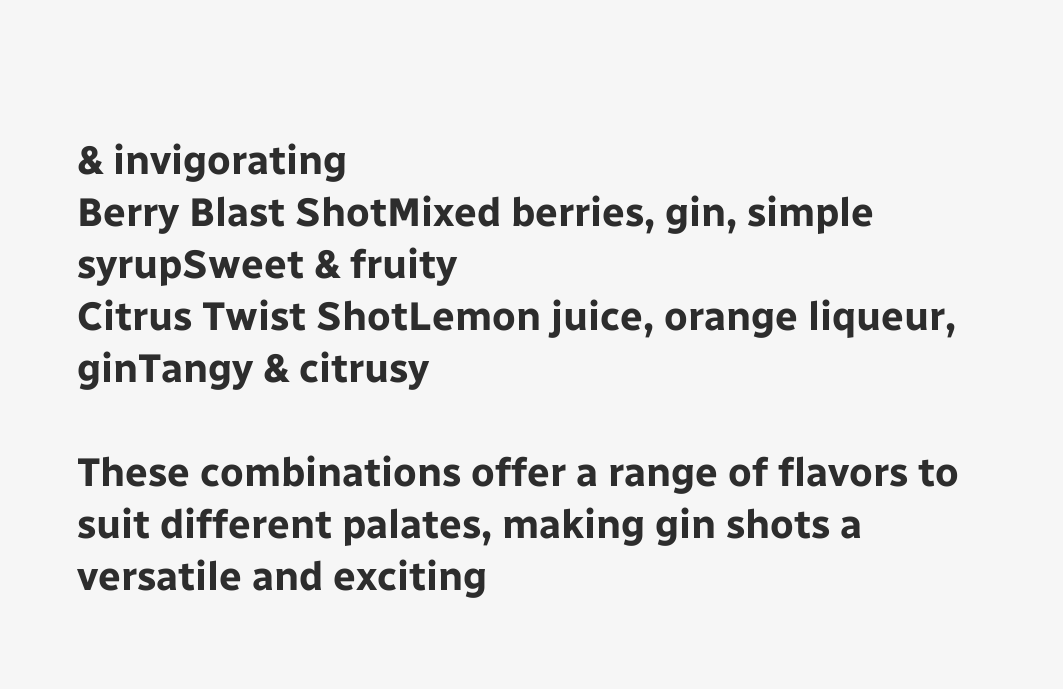& invigorating
Berry Blast ShotMixed berries, gin, simple syrupSweet & fruity
Citrus Twist ShotLemon juice, orange liqueur, ginTangy & citrusy

These combinations offer a range of flavors to suit different palates, making gin shots a versatile and exciting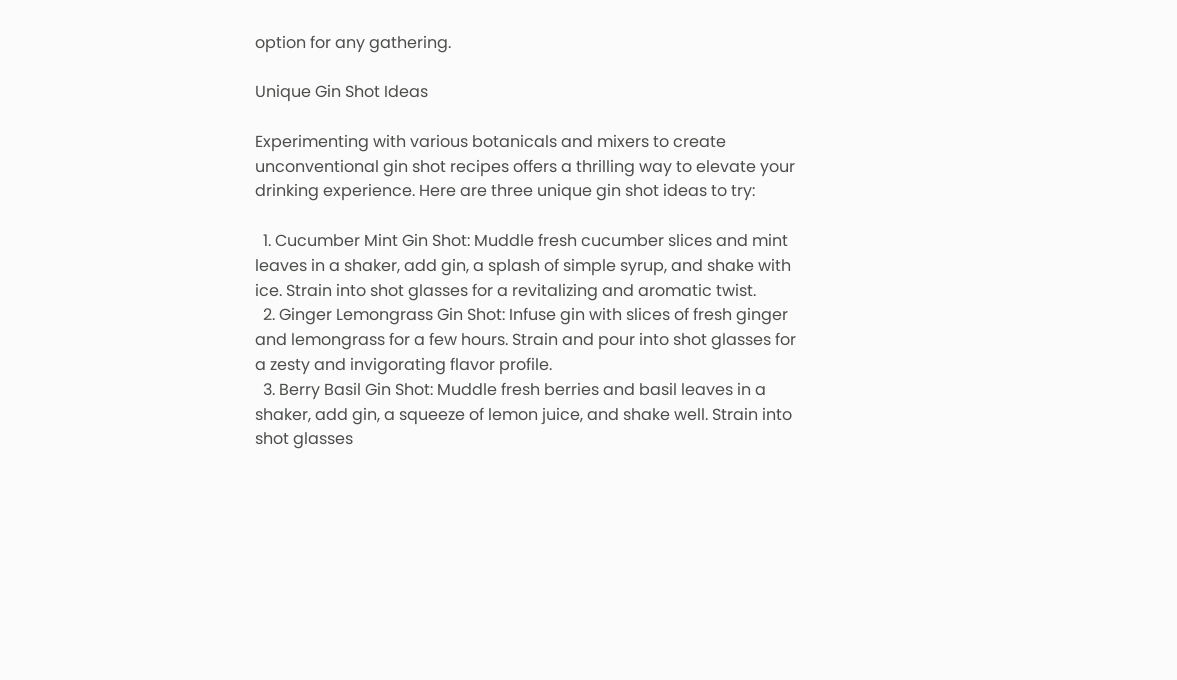option for any gathering.

Unique Gin Shot Ideas

Experimenting with various botanicals and mixers to create unconventional gin shot recipes offers a thrilling way to elevate your drinking experience. Here are three unique gin shot ideas to try:

  1. Cucumber Mint Gin Shot: Muddle fresh cucumber slices and mint leaves in a shaker, add gin, a splash of simple syrup, and shake with ice. Strain into shot glasses for a revitalizing and aromatic twist.
  2. Ginger Lemongrass Gin Shot: Infuse gin with slices of fresh ginger and lemongrass for a few hours. Strain and pour into shot glasses for a zesty and invigorating flavor profile.
  3. Berry Basil Gin Shot: Muddle fresh berries and basil leaves in a shaker, add gin, a squeeze of lemon juice, and shake well. Strain into shot glasses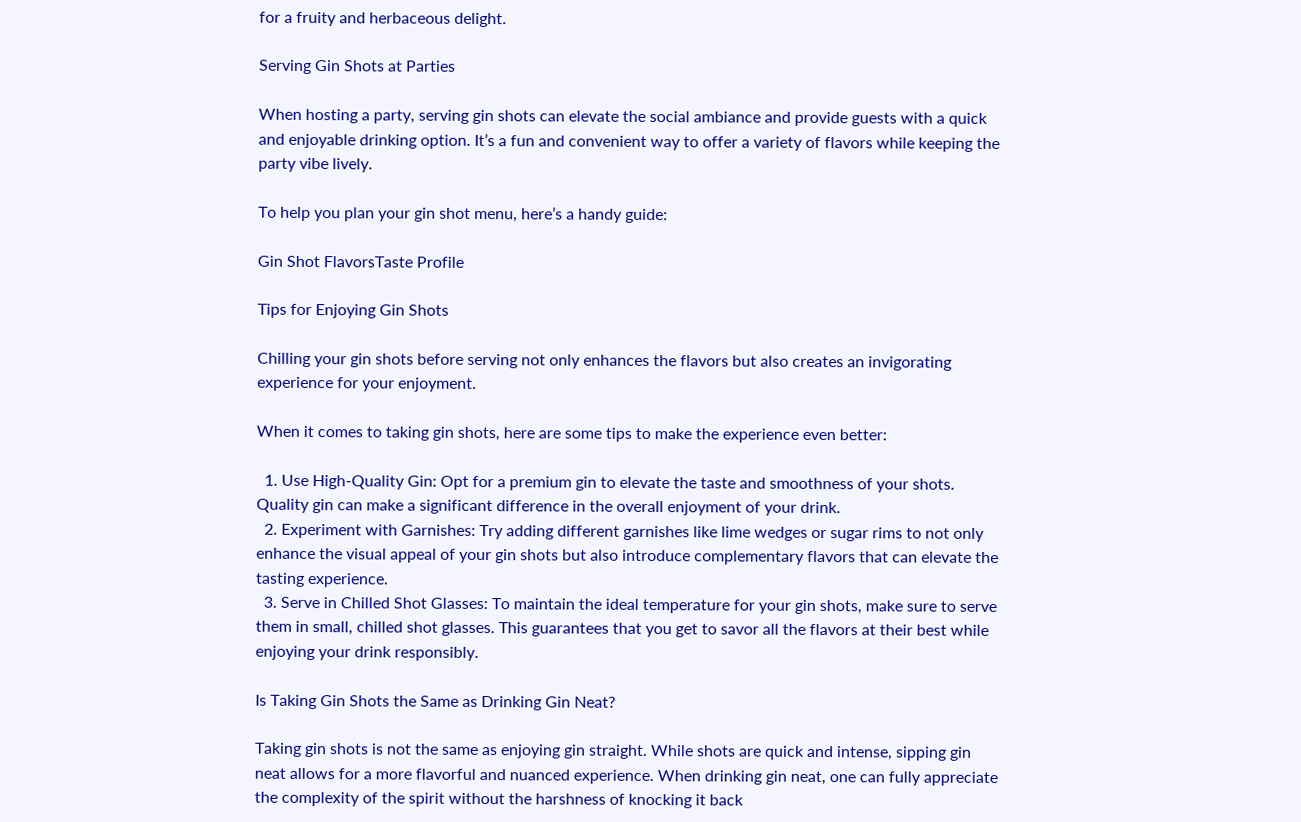for a fruity and herbaceous delight.

Serving Gin Shots at Parties

When hosting a party, serving gin shots can elevate the social ambiance and provide guests with a quick and enjoyable drinking option. It’s a fun and convenient way to offer a variety of flavors while keeping the party vibe lively.

To help you plan your gin shot menu, here’s a handy guide:

Gin Shot FlavorsTaste Profile

Tips for Enjoying Gin Shots

Chilling your gin shots before serving not only enhances the flavors but also creates an invigorating experience for your enjoyment.

When it comes to taking gin shots, here are some tips to make the experience even better:

  1. Use High-Quality Gin: Opt for a premium gin to elevate the taste and smoothness of your shots. Quality gin can make a significant difference in the overall enjoyment of your drink.
  2. Experiment with Garnishes: Try adding different garnishes like lime wedges or sugar rims to not only enhance the visual appeal of your gin shots but also introduce complementary flavors that can elevate the tasting experience.
  3. Serve in Chilled Shot Glasses: To maintain the ideal temperature for your gin shots, make sure to serve them in small, chilled shot glasses. This guarantees that you get to savor all the flavors at their best while enjoying your drink responsibly.

Is Taking Gin Shots the Same as Drinking Gin Neat?

Taking gin shots is not the same as enjoying gin straight. While shots are quick and intense, sipping gin neat allows for a more flavorful and nuanced experience. When drinking gin neat, one can fully appreciate the complexity of the spirit without the harshness of knocking it back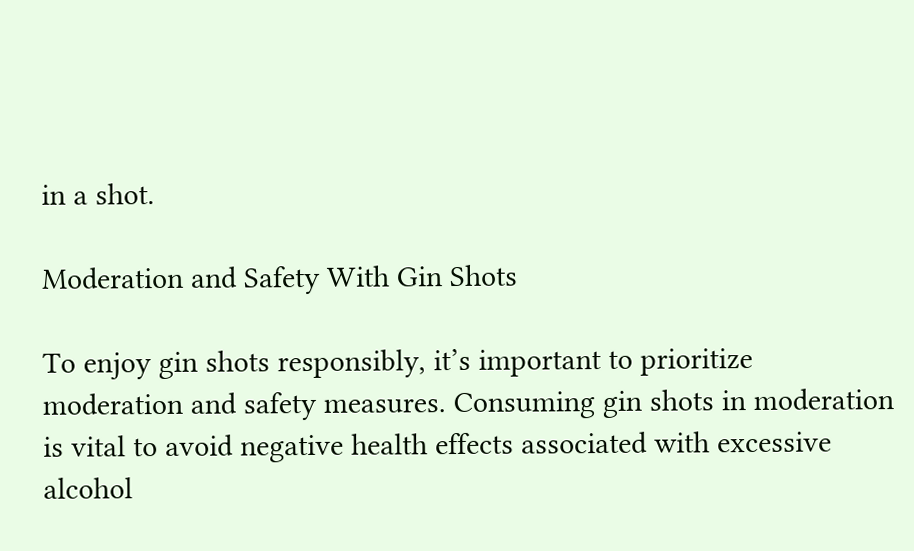in a shot.

Moderation and Safety With Gin Shots

To enjoy gin shots responsibly, it’s important to prioritize moderation and safety measures. Consuming gin shots in moderation is vital to avoid negative health effects associated with excessive alcohol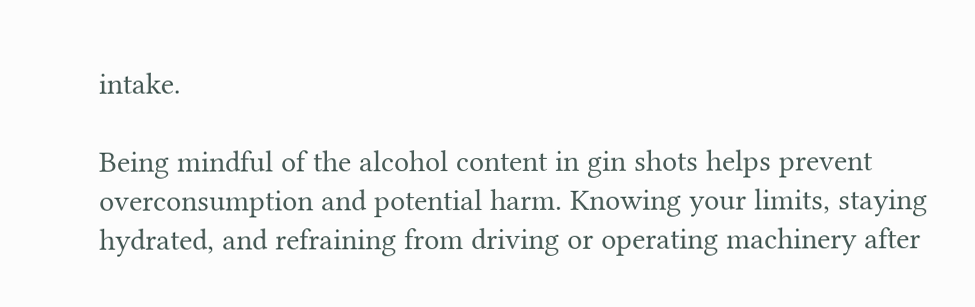intake.

Being mindful of the alcohol content in gin shots helps prevent overconsumption and potential harm. Knowing your limits, staying hydrated, and refraining from driving or operating machinery after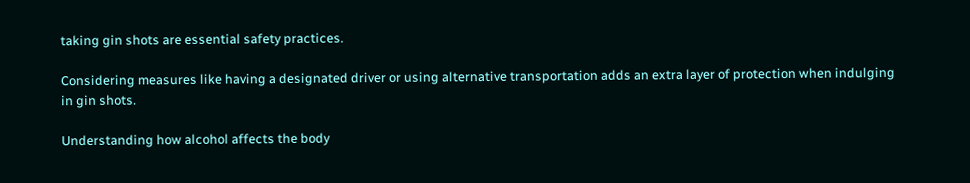taking gin shots are essential safety practices.

Considering measures like having a designated driver or using alternative transportation adds an extra layer of protection when indulging in gin shots.

Understanding how alcohol affects the body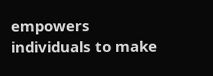empowers individuals to make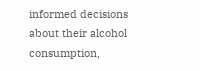informed decisions about their alcohol consumption,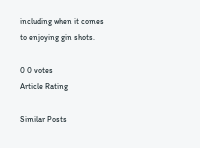including when it comes to enjoying gin shots.

0 0 votes
Article Rating

Similar Posts